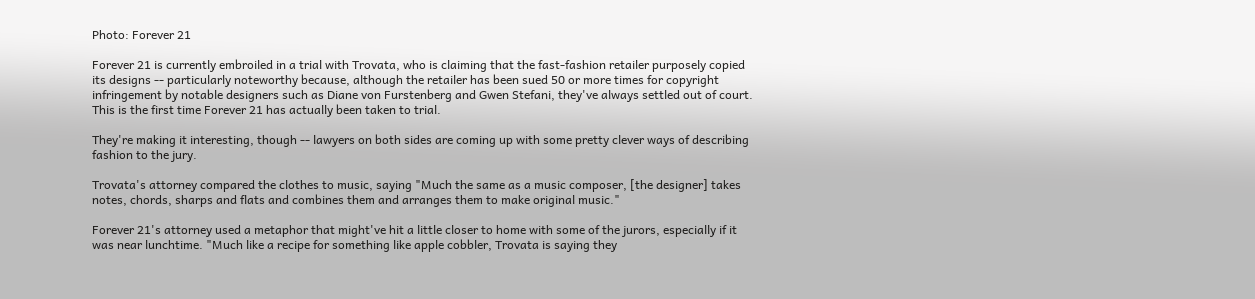Photo: Forever 21

Forever 21 is currently embroiled in a trial with Trovata, who is claiming that the fast-fashion retailer purposely copied its designs -- particularly noteworthy because, although the retailer has been sued 50 or more times for copyright infringement by notable designers such as Diane von Furstenberg and Gwen Stefani, they've always settled out of court. This is the first time Forever 21 has actually been taken to trial.

They're making it interesting, though -- lawyers on both sides are coming up with some pretty clever ways of describing fashion to the jury.

Trovata's attorney compared the clothes to music, saying "Much the same as a music composer, [the designer] takes notes, chords, sharps and flats and combines them and arranges them to make original music."

Forever 21's attorney used a metaphor that might've hit a little closer to home with some of the jurors, especially if it was near lunchtime. "Much like a recipe for something like apple cobbler, Trovata is saying they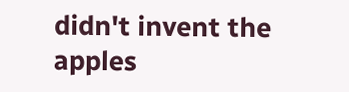didn't invent the apples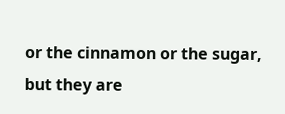or the cinnamon or the sugar, but they are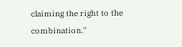claiming the right to the combination."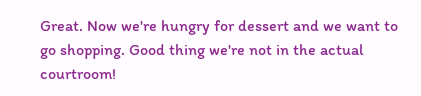Great. Now we're hungry for dessert and we want to go shopping. Good thing we're not in the actual courtroom!